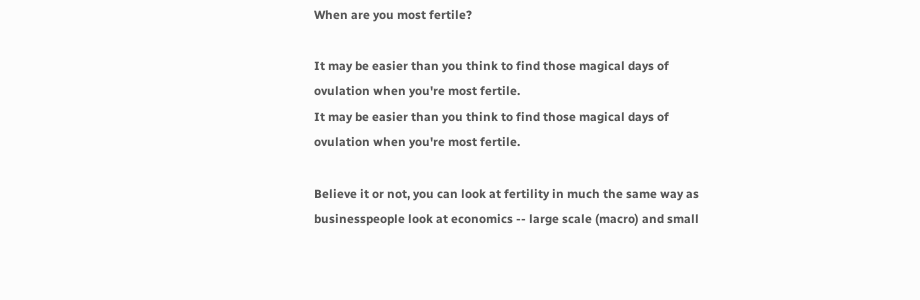When are you most fertile?

It may be easier than you think to find those magical days of ovulation when you're most fertile.
It may be easier than you think to find those magical days of ovulation when you're most fertile.

Believe it or not, you can look at fertility in much the same way as businesspeople look at economics -- large scale (macro) and small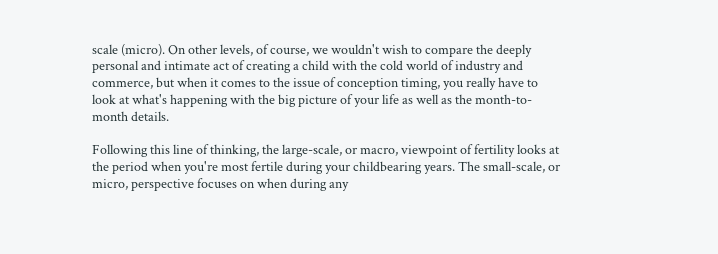scale (micro). On other levels, of course, we wouldn't wish to compare the deeply personal and intimate act of creating a child with the cold world of industry and commerce, but when it comes to the issue of conception timing, you really have to look at what's happening with the big picture of your life as well as the month-to-month details.

Following this line of thinking, the large-scale, or macro, viewpoint of fertility looks at the period when you're most fertile during your childbearing years. The small-scale, or micro, perspective focuses on when during any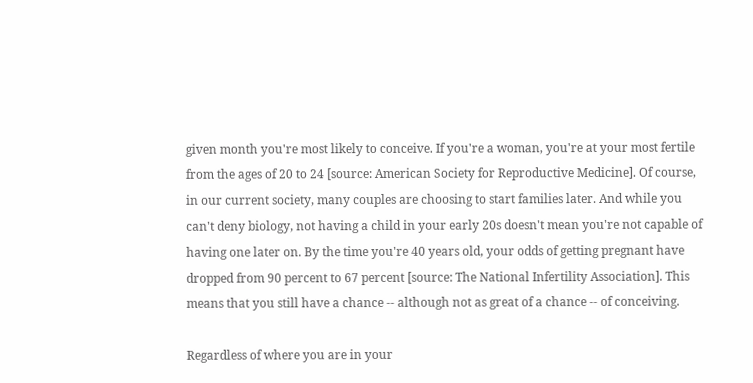given month you're most likely to conceive. If you're a woman, you're at your most fertile from the ages of 20 to 24 [source: American Society for Reproductive Medicine]. Of course, in our current society, many couples are choosing to start families later. And while you can't deny biology, not having a child in your early 20s doesn't mean you're not capable of having one later on. By the time you're 40 years old, your odds of getting pregnant have dropped from 90 percent to 67 percent [source: The National Infertility Association]. This means that you still have a chance -- although not as great of a chance -- of conceiving.

Regardless of where you are in your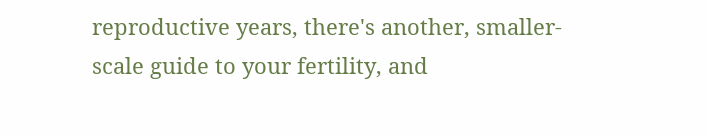reproductive years, there's another, smaller-scale guide to your fertility, and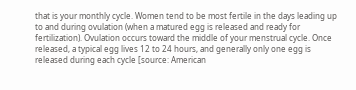that is your monthly cycle. Women tend to be most fertile in the days leading up to and during ovulation (when a matured egg is released and ready for fertilization). Ovulation occurs toward the middle of your menstrual cycle. Once released, a typical egg lives 12 to 24 hours, and generally only one egg is released during each cycle [source: American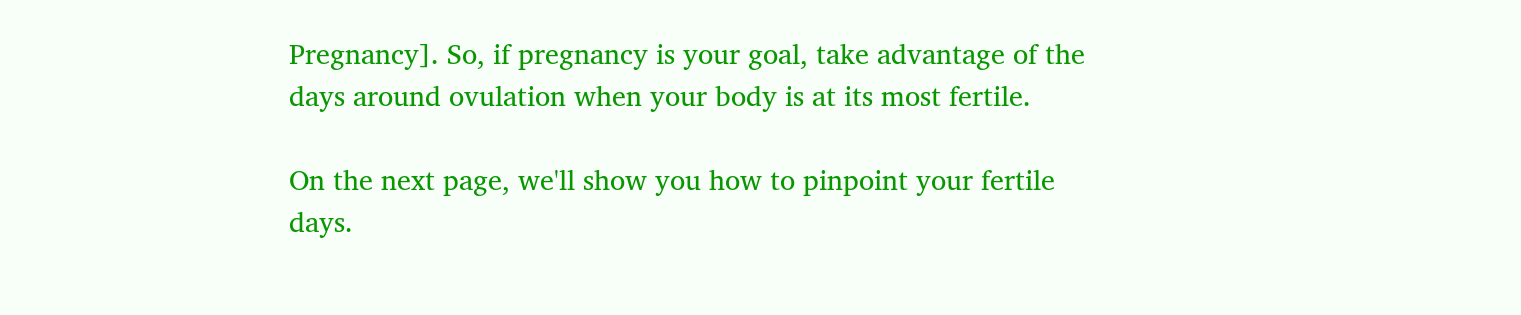Pregnancy]. So, if pregnancy is your goal, take advantage of the days around ovulation when your body is at its most fertile.

On the next page, we'll show you how to pinpoint your fertile days.